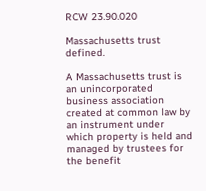RCW 23.90.020

Massachusetts trust defined.

A Massachusetts trust is an unincorporated business association created at common law by an instrument under which property is held and managed by trustees for the benefit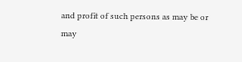and profit of such persons as may be or may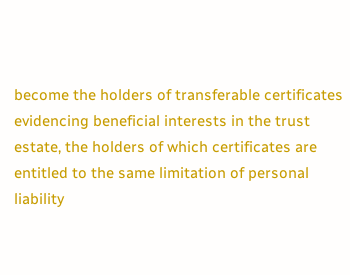become the holders of transferable certificates evidencing beneficial interests in the trust estate, the holders of which certificates are entitled to the same limitation of personal liability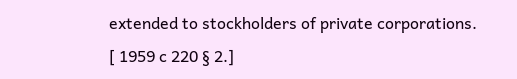extended to stockholders of private corporations.
[ 1959 c 220 § 2.]